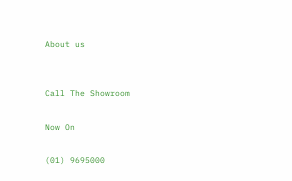About us


Call The Showroom

Now On

(01) 9695000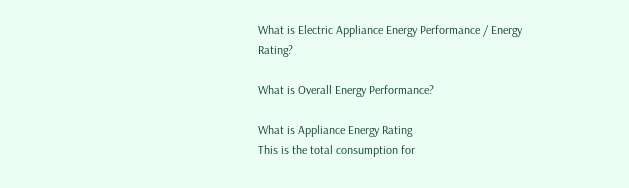What is Electric Appliance Energy Performance / Energy Rating?

What is Overall Energy Performance?

What is Appliance Energy Rating
This is the total consumption for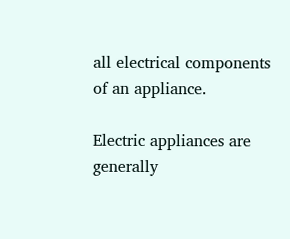all electrical components of an appliance.

Electric appliances are generally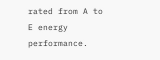rated from A to E energy performance.